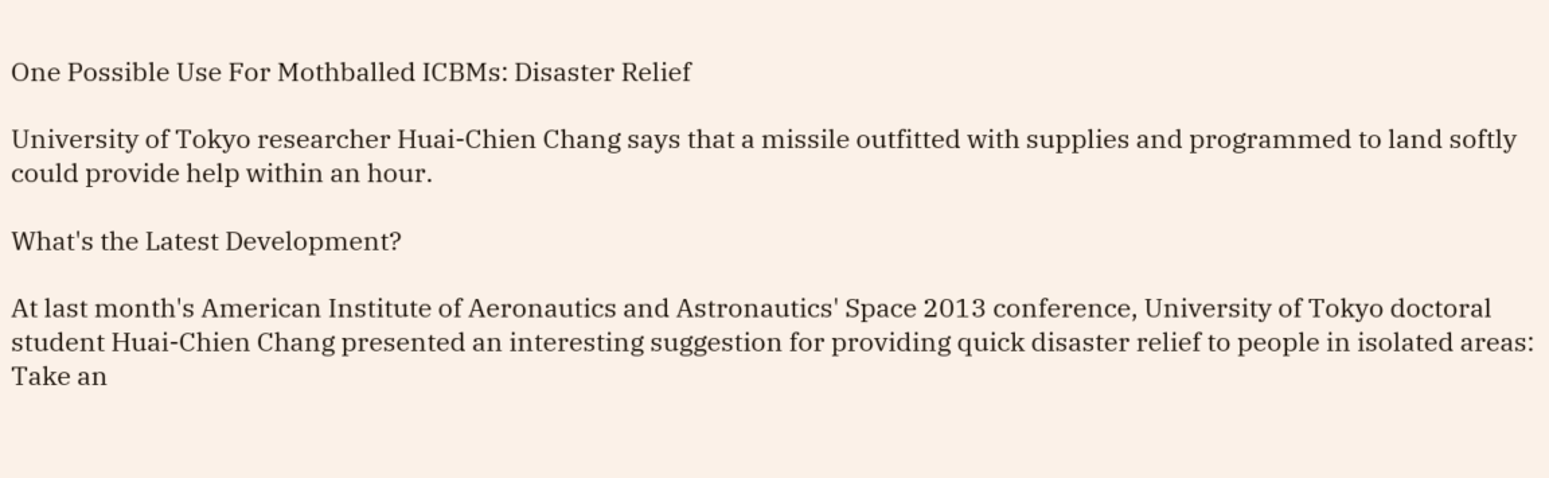One Possible Use For Mothballed ICBMs: Disaster Relief

University of Tokyo researcher Huai-Chien Chang says that a missile outfitted with supplies and programmed to land softly could provide help within an hour.

What's the Latest Development?

At last month's American Institute of Aeronautics and Astronautics' Space 2013 conference, University of Tokyo doctoral student Huai-Chien Chang presented an interesting suggestion for providing quick disaster relief to people in isolated areas: Take an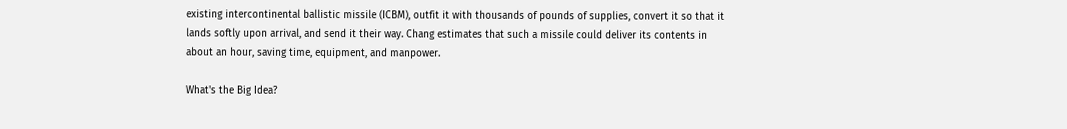existing intercontinental ballistic missile (ICBM), outfit it with thousands of pounds of supplies, convert it so that it lands softly upon arrival, and send it their way. Chang estimates that such a missile could deliver its contents in about an hour, saving time, equipment, and manpower.

What's the Big Idea?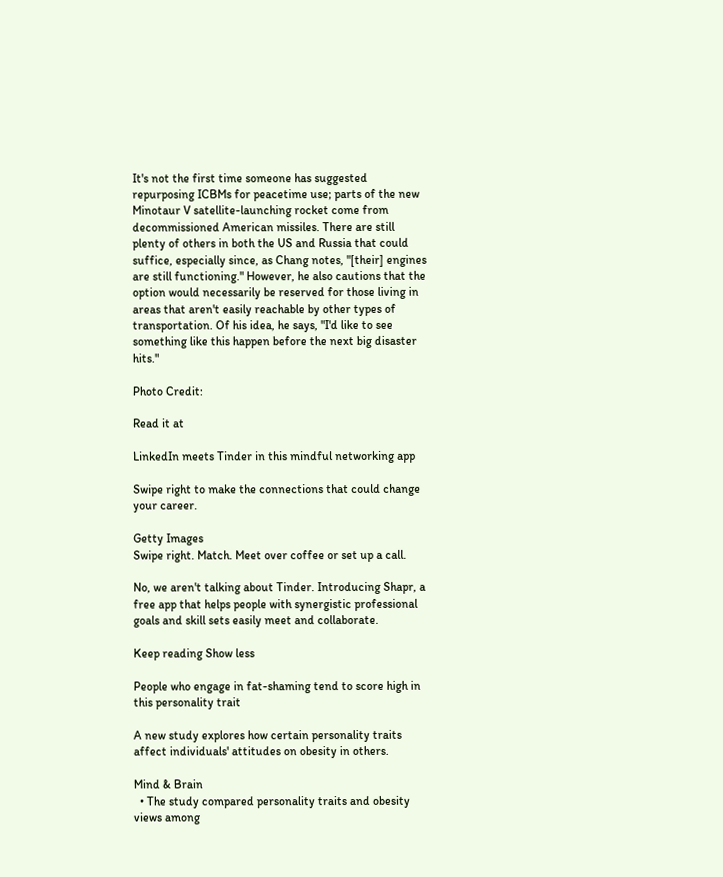It's not the first time someone has suggested repurposing ICBMs for peacetime use; parts of the new Minotaur V satellite-launching rocket come from decommissioned American missiles. There are still plenty of others in both the US and Russia that could suffice, especially since, as Chang notes, "[their] engines are still functioning." However, he also cautions that the option would necessarily be reserved for those living in areas that aren't easily reachable by other types of transportation. Of his idea, he says, "I'd like to see something like this happen before the next big disaster hits."

Photo Credit:

Read it at

LinkedIn meets Tinder in this mindful networking app

Swipe right to make the connections that could change your career.

Getty Images
Swipe right. Match. Meet over coffee or set up a call.

No, we aren't talking about Tinder. Introducing Shapr, a free app that helps people with synergistic professional goals and skill sets easily meet and collaborate.

Keep reading Show less

People who engage in fat-shaming tend to score high in this personality trait

A new study explores how certain personality traits affect individuals' attitudes on obesity in others.

Mind & Brain
  • The study compared personality traits and obesity views among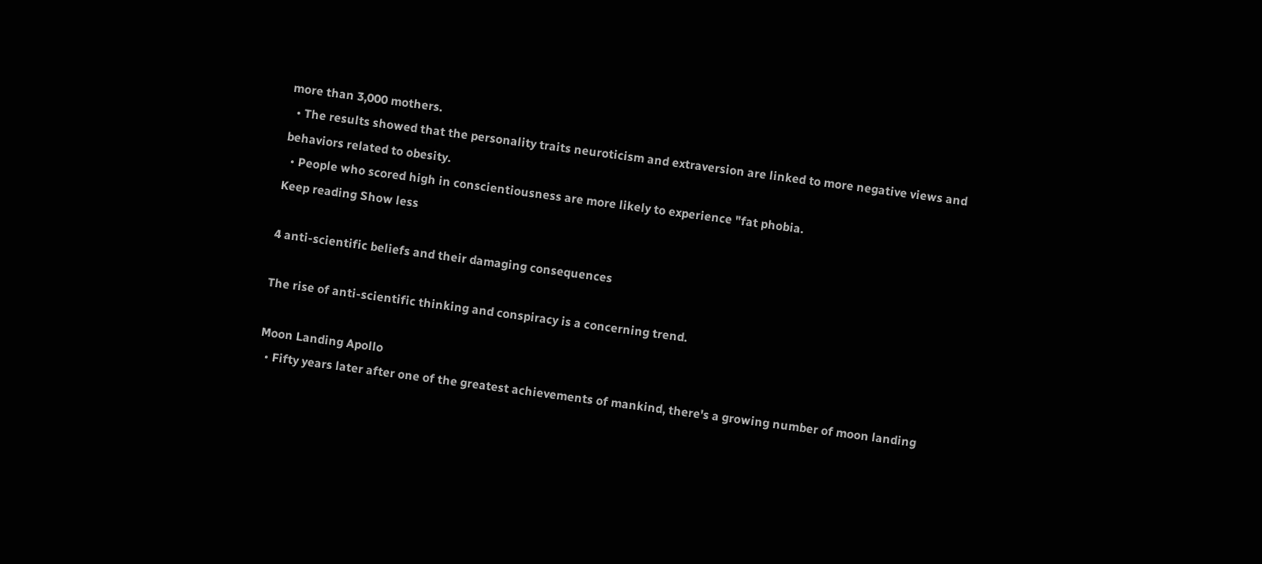more than 3,000 mothers.
  • The results showed that the personality traits neuroticism and extraversion are linked to more negative views and behaviors related to obesity.
  • People who scored high in conscientiousness are more likely to experience "fat phobia.
Keep reading Show less

4 anti-scientific beliefs and their damaging consequences

The rise of anti-scientific thinking and conspiracy is a concerning trend.

Moon Landing Apollo
  • Fifty years later after one of the greatest achievements of mankind, there's a growing number of moon landing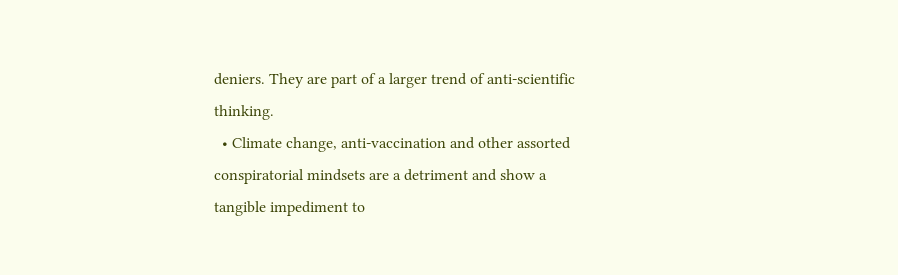deniers. They are part of a larger trend of anti-scientific thinking.
  • Climate change, anti-vaccination and other assorted conspiratorial mindsets are a detriment and show a tangible impediment to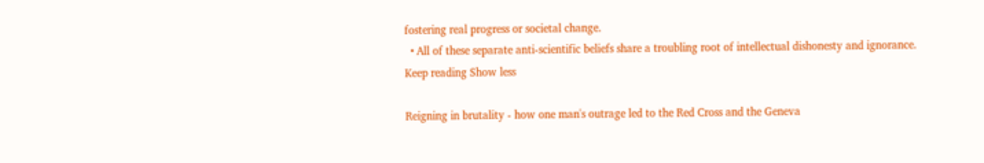fostering real progress or societal change.
  • All of these separate anti-scientific beliefs share a troubling root of intellectual dishonesty and ignorance.
Keep reading Show less

Reigning in brutality - how one man's outrage led to the Red Cross and the Geneva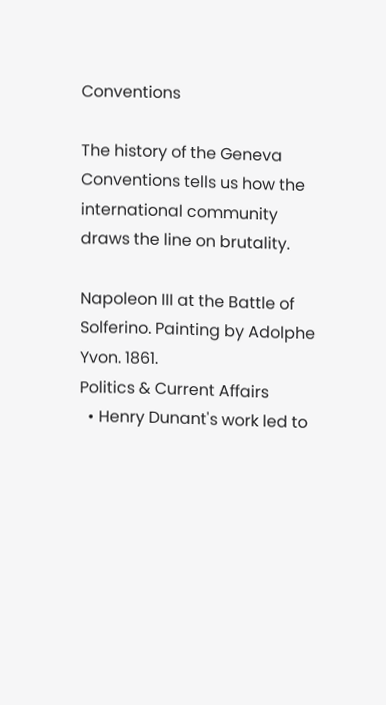Conventions

The history of the Geneva Conventions tells us how the international community draws the line on brutality.

Napoleon III at the Battle of Solferino. Painting by Adolphe Yvon. 1861.
Politics & Current Affairs
  • Henry Dunant's work led to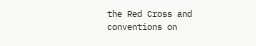the Red Cross and conventions on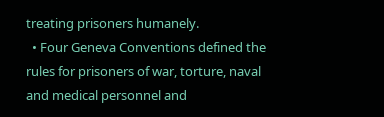treating prisoners humanely.
  • Four Geneva Conventions defined the rules for prisoners of war, torture, naval and medical personnel and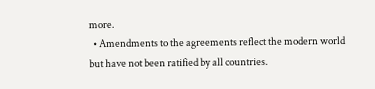more.
  • Amendments to the agreements reflect the modern world but have not been ratified by all countries.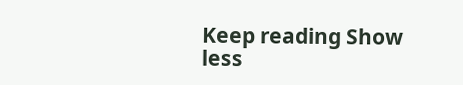Keep reading Show less